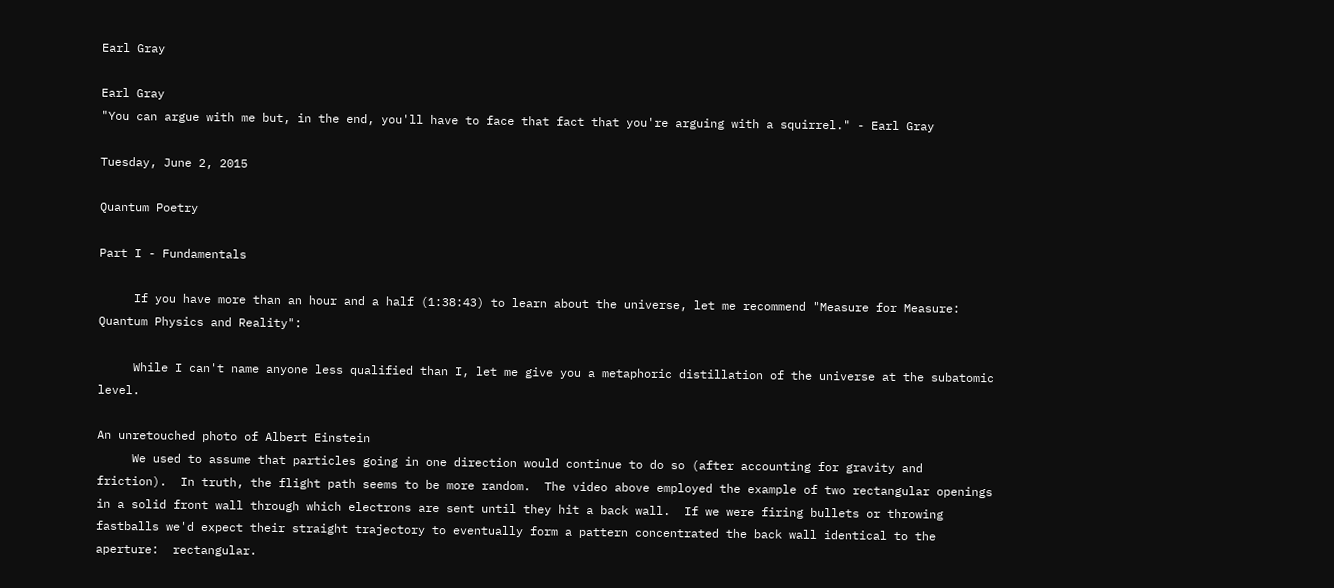Earl Gray

Earl Gray
"You can argue with me but, in the end, you'll have to face that fact that you're arguing with a squirrel." - Earl Gray

Tuesday, June 2, 2015

Quantum Poetry

Part I - Fundamentals

     If you have more than an hour and a half (1:38:43) to learn about the universe, let me recommend "Measure for Measure: Quantum Physics and Reality":

     While I can't name anyone less qualified than I, let me give you a metaphoric distillation of the universe at the subatomic level.

An unretouched photo of Albert Einstein
     We used to assume that particles going in one direction would continue to do so (after accounting for gravity and friction).  In truth, the flight path seems to be more random.  The video above employed the example of two rectangular openings in a solid front wall through which electrons are sent until they hit a back wall.  If we were firing bullets or throwing fastballs we'd expect their straight trajectory to eventually form a pattern concentrated the back wall identical to the aperture:  rectangular.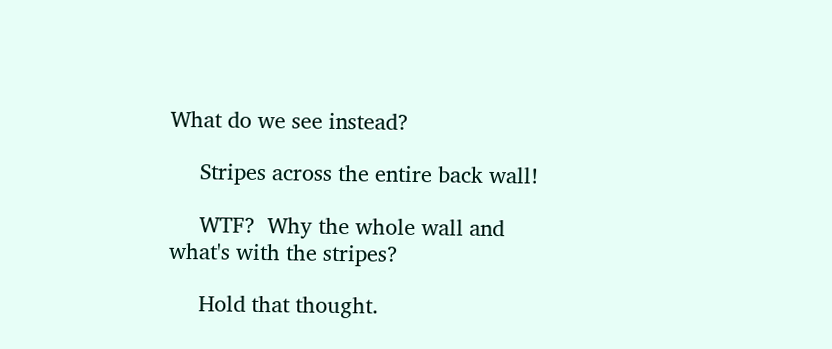What do we see instead?

     Stripes across the entire back wall!

     WTF?  Why the whole wall and what's with the stripes?

     Hold that thought.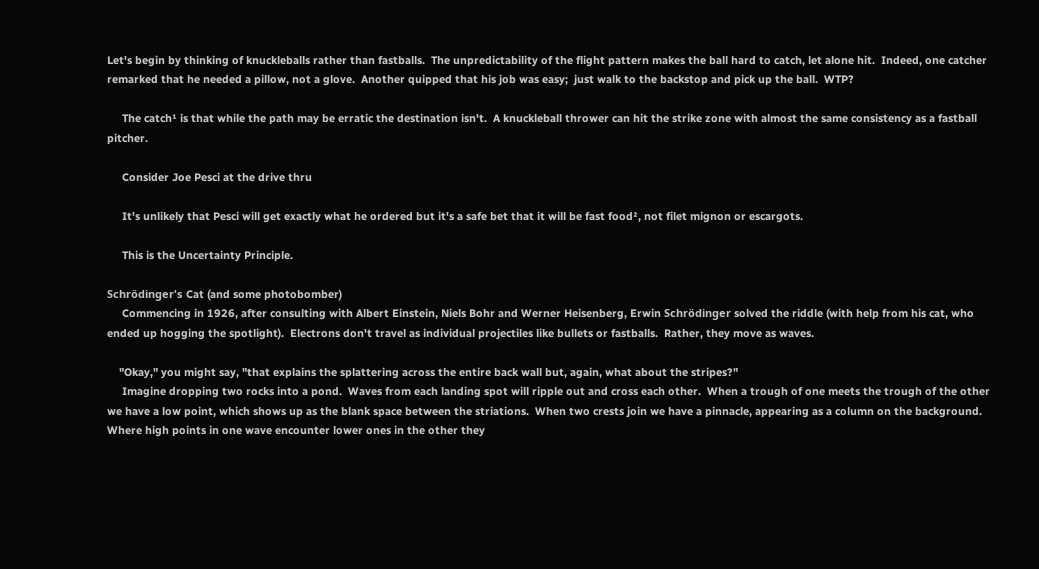Let's begin by thinking of knuckleballs rather than fastballs.  The unpredictability of the flight pattern makes the ball hard to catch, let alone hit.  Indeed, one catcher remarked that he needed a pillow, not a glove.  Another quipped that his job was easy;  just walk to the backstop and pick up the ball.  WTP?

     The catch¹ is that while the path may be erratic the destination isn't.  A knuckleball thrower can hit the strike zone with almost the same consistency as a fastball pitcher.

     Consider Joe Pesci at the drive thru

     It's unlikely that Pesci will get exactly what he ordered but it's a safe bet that it will be fast food², not filet mignon or escargots.

     This is the Uncertainty Principle.

Schrödinger's Cat (and some photobomber)
     Commencing in 1926, after consulting with Albert Einstein, Niels Bohr and Werner Heisenberg, Erwin Schrödinger solved the riddle (with help from his cat, who ended up hogging the spotlight).  Electrons don't travel as individual projectiles like bullets or fastballs.  Rather, they move as waves.

    "Okay," you might say, "that explains the splattering across the entire back wall but, again, what about the stripes?"
     Imagine dropping two rocks into a pond.  Waves from each landing spot will ripple out and cross each other.  When a trough of one meets the trough of the other we have a low point, which shows up as the blank space between the striations.  When two crests join we have a pinnacle, appearing as a column on the background.  Where high points in one wave encounter lower ones in the other they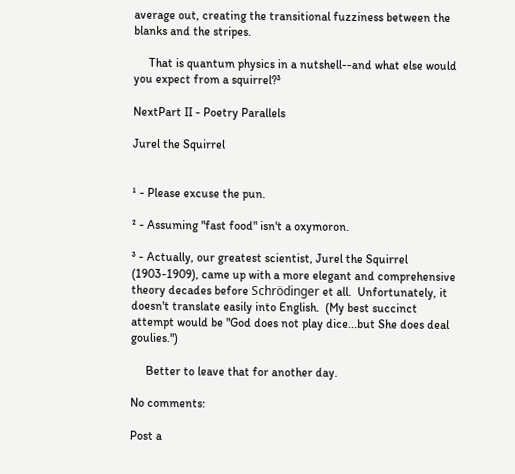average out, creating the transitional fuzziness between the blanks and the stripes.

     That is quantum physics in a nutshell--and what else would you expect from a squirrel?³

NextPart II - Poetry Parallels

Jurel the Squirrel


¹ - Please excuse the pun.

² - Assuming "fast food" isn't a oxymoron.

³ - Actually, our greatest scientist, Jurel the Squirrel (1903-1909), came up with a more elegant and comprehensive theory decades before Schrödinger et all.  Unfortunately, it doesn't translate easily into English.  (My best succinct attempt would be "God does not play dice...but She does deal goulies.")

     Better to leave that for another day.

No comments:

Post a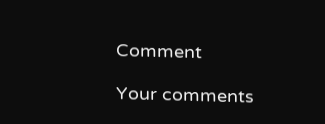Comment

Your comments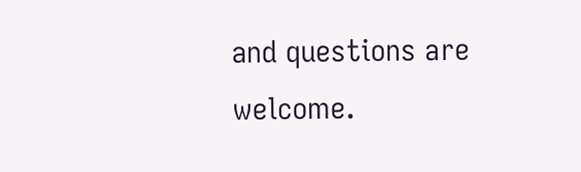and questions are welcome.